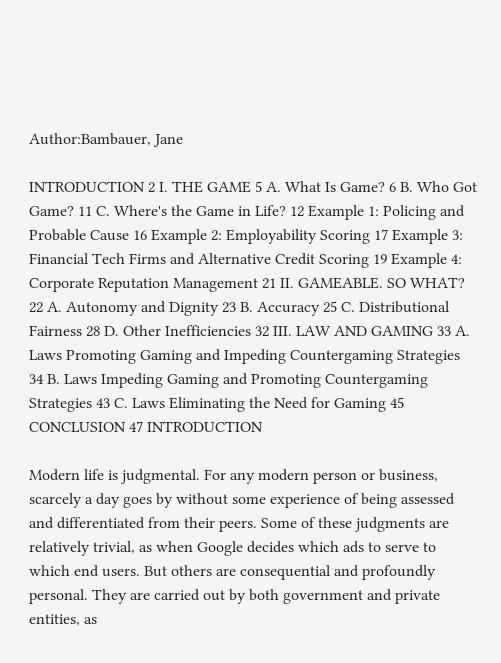Author:Bambauer, Jane

INTRODUCTION 2 I. THE GAME 5 A. What Is Game? 6 B. Who Got Game? 11 C. Where's the Game in Life? 12 Example 1: Policing and Probable Cause 16 Example 2: Employability Scoring 17 Example 3: Financial Tech Firms and Alternative Credit Scoring 19 Example 4: Corporate Reputation Management 21 II. GAMEABLE. SO WHAT? 22 A. Autonomy and Dignity 23 B. Accuracy 25 C. Distributional Fairness 28 D. Other Inefficiencies 32 III. LAW AND GAMING 33 A. Laws Promoting Gaming and Impeding Countergaming Strategies 34 B. Laws Impeding Gaming and Promoting Countergaming Strategies 43 C. Laws Eliminating the Need for Gaming 45 CONCLUSION 47 INTRODUCTION

Modern life is judgmental. For any modern person or business, scarcely a day goes by without some experience of being assessed and differentiated from their peers. Some of these judgments are relatively trivial, as when Google decides which ads to serve to which end users. But others are consequential and profoundly personal. They are carried out by both government and private entities, as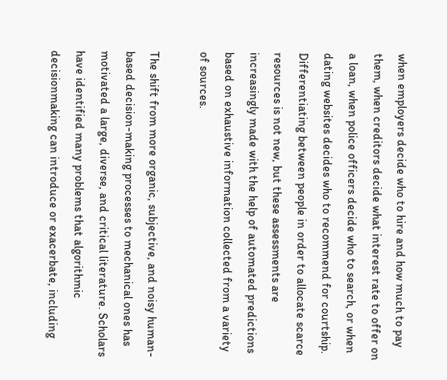when employers decide who to hire and how much to pay them, when creditors decide what interest rate to offer on a loan, when police officers decide who to search, or when dating websites decides who to recommend for courtship. Differentiating between people in order to allocate scarce resources is not new, but these assessments are increasingly made with the help of automated predictions based on exhaustive information collected from a variety of sources.

The shift from more organic, subjective, and noisy human-based decision-making processes to mechanical ones has motivated a large, diverse, and critical literature. Scholars have identified many problems that algorithmic decisionmaking can introduce or exacerbate, including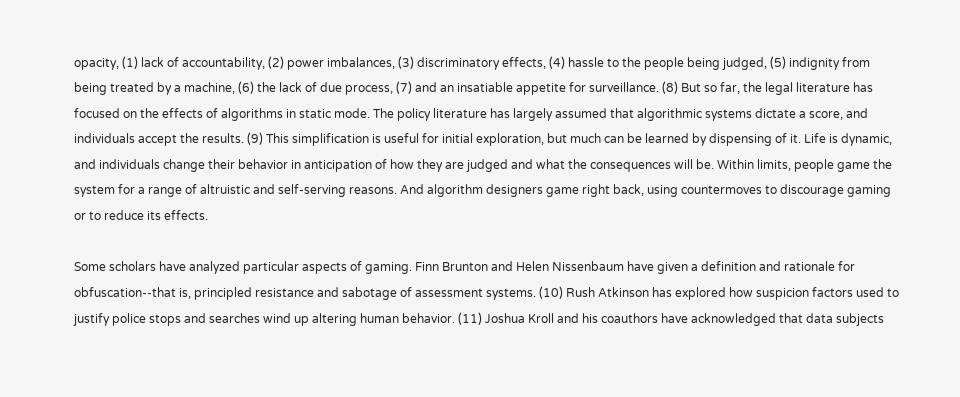opacity, (1) lack of accountability, (2) power imbalances, (3) discriminatory effects, (4) hassle to the people being judged, (5) indignity from being treated by a machine, (6) the lack of due process, (7) and an insatiable appetite for surveillance. (8) But so far, the legal literature has focused on the effects of algorithms in static mode. The policy literature has largely assumed that algorithmic systems dictate a score, and individuals accept the results. (9) This simplification is useful for initial exploration, but much can be learned by dispensing of it. Life is dynamic, and individuals change their behavior in anticipation of how they are judged and what the consequences will be. Within limits, people game the system for a range of altruistic and self-serving reasons. And algorithm designers game right back, using countermoves to discourage gaming or to reduce its effects.

Some scholars have analyzed particular aspects of gaming. Finn Brunton and Helen Nissenbaum have given a definition and rationale for obfuscation--that is, principled resistance and sabotage of assessment systems. (10) Rush Atkinson has explored how suspicion factors used to justify police stops and searches wind up altering human behavior. (11) Joshua Kroll and his coauthors have acknowledged that data subjects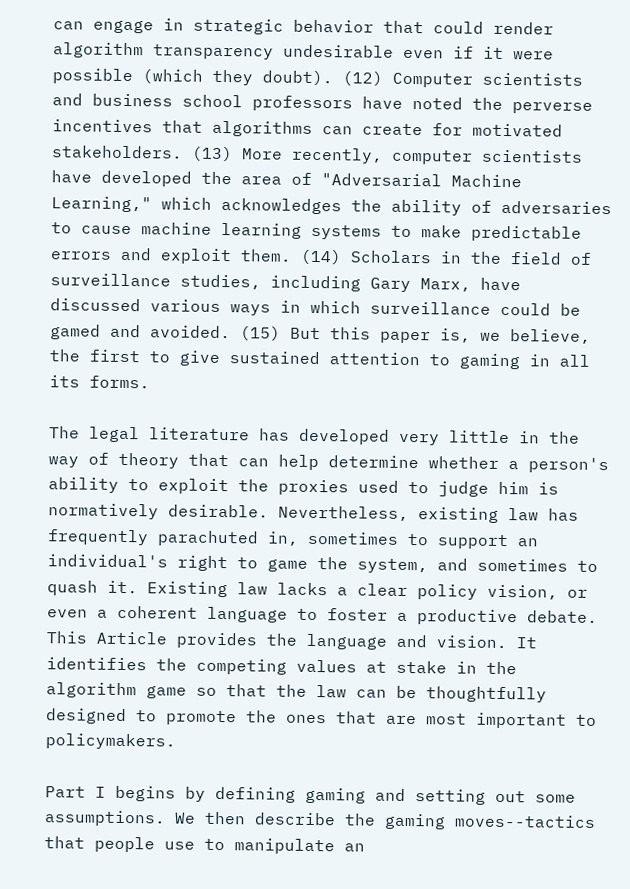can engage in strategic behavior that could render algorithm transparency undesirable even if it were possible (which they doubt). (12) Computer scientists and business school professors have noted the perverse incentives that algorithms can create for motivated stakeholders. (13) More recently, computer scientists have developed the area of "Adversarial Machine Learning," which acknowledges the ability of adversaries to cause machine learning systems to make predictable errors and exploit them. (14) Scholars in the field of surveillance studies, including Gary Marx, have discussed various ways in which surveillance could be gamed and avoided. (15) But this paper is, we believe, the first to give sustained attention to gaming in all its forms.

The legal literature has developed very little in the way of theory that can help determine whether a person's ability to exploit the proxies used to judge him is normatively desirable. Nevertheless, existing law has frequently parachuted in, sometimes to support an individual's right to game the system, and sometimes to quash it. Existing law lacks a clear policy vision, or even a coherent language to foster a productive debate. This Article provides the language and vision. It identifies the competing values at stake in the algorithm game so that the law can be thoughtfully designed to promote the ones that are most important to policymakers.

Part I begins by defining gaming and setting out some assumptions. We then describe the gaming moves--tactics that people use to manipulate an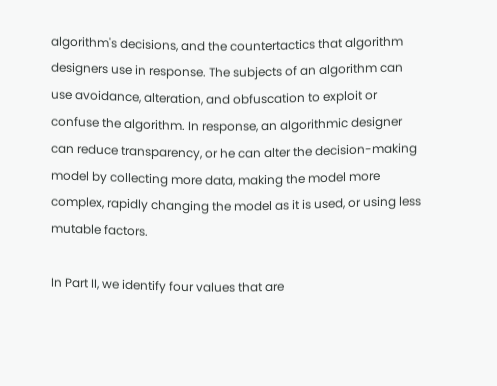algorithm's decisions, and the countertactics that algorithm designers use in response. The subjects of an algorithm can use avoidance, alteration, and obfuscation to exploit or confuse the algorithm. In response, an algorithmic designer can reduce transparency, or he can alter the decision-making model by collecting more data, making the model more complex, rapidly changing the model as it is used, or using less mutable factors.

In Part II, we identify four values that are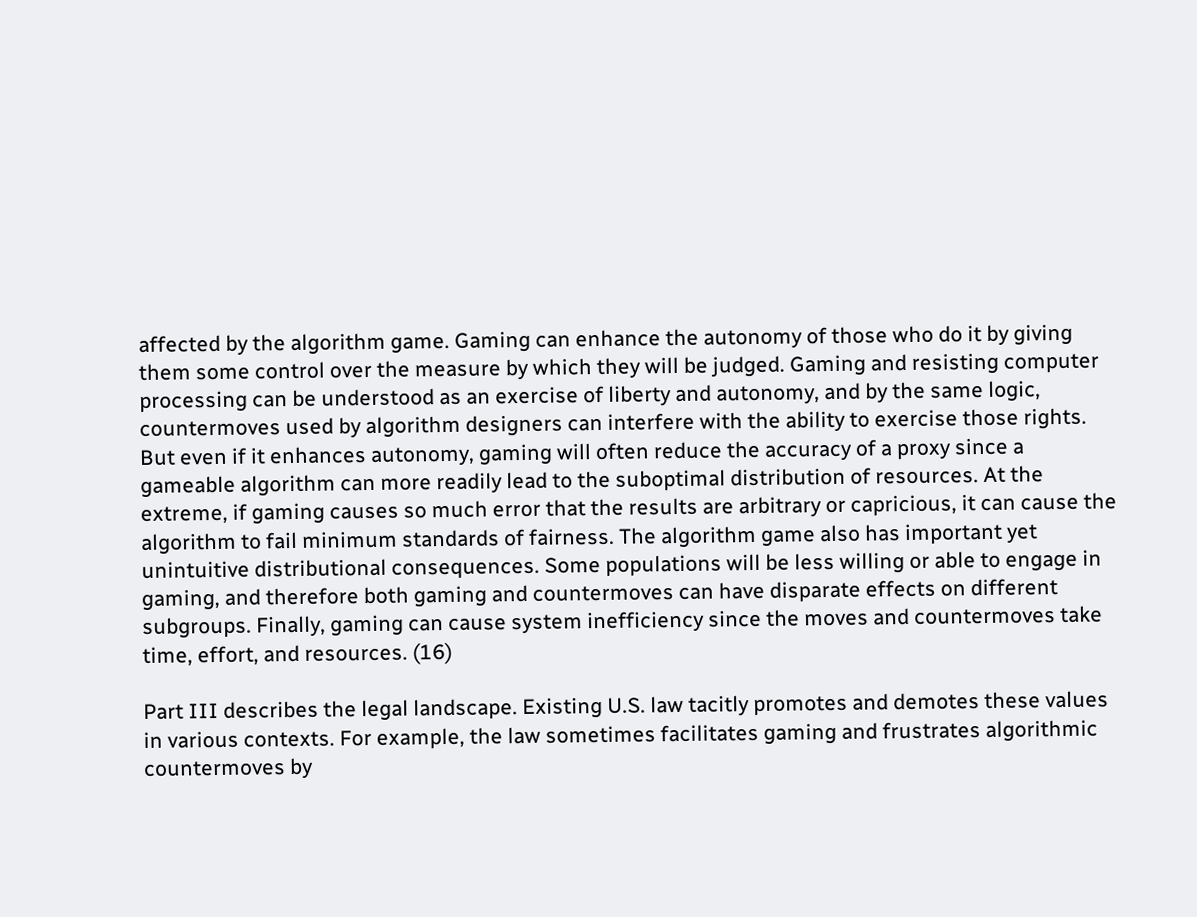affected by the algorithm game. Gaming can enhance the autonomy of those who do it by giving them some control over the measure by which they will be judged. Gaming and resisting computer processing can be understood as an exercise of liberty and autonomy, and by the same logic, countermoves used by algorithm designers can interfere with the ability to exercise those rights. But even if it enhances autonomy, gaming will often reduce the accuracy of a proxy since a gameable algorithm can more readily lead to the suboptimal distribution of resources. At the extreme, if gaming causes so much error that the results are arbitrary or capricious, it can cause the algorithm to fail minimum standards of fairness. The algorithm game also has important yet unintuitive distributional consequences. Some populations will be less willing or able to engage in gaming, and therefore both gaming and countermoves can have disparate effects on different subgroups. Finally, gaming can cause system inefficiency since the moves and countermoves take time, effort, and resources. (16)

Part III describes the legal landscape. Existing U.S. law tacitly promotes and demotes these values in various contexts. For example, the law sometimes facilitates gaming and frustrates algorithmic countermoves by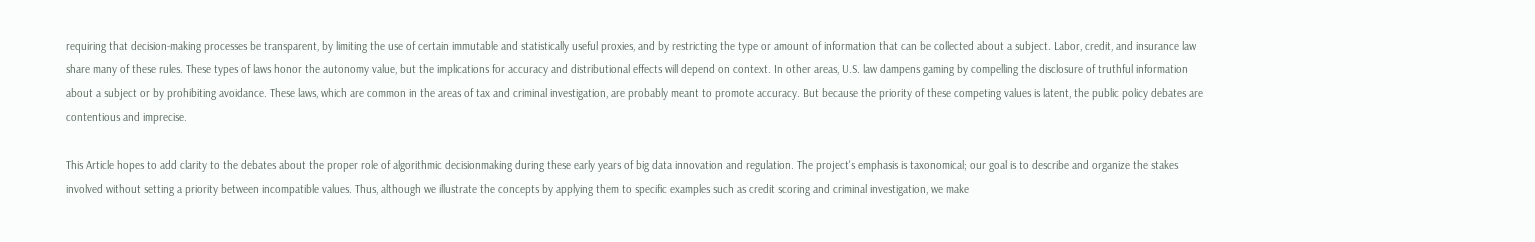requiring that decision-making processes be transparent, by limiting the use of certain immutable and statistically useful proxies, and by restricting the type or amount of information that can be collected about a subject. Labor, credit, and insurance law share many of these rules. These types of laws honor the autonomy value, but the implications for accuracy and distributional effects will depend on context. In other areas, U.S. law dampens gaming by compelling the disclosure of truthful information about a subject or by prohibiting avoidance. These laws, which are common in the areas of tax and criminal investigation, are probably meant to promote accuracy. But because the priority of these competing values is latent, the public policy debates are contentious and imprecise.

This Article hopes to add clarity to the debates about the proper role of algorithmic decisionmaking during these early years of big data innovation and regulation. The project's emphasis is taxonomical; our goal is to describe and organize the stakes involved without setting a priority between incompatible values. Thus, although we illustrate the concepts by applying them to specific examples such as credit scoring and criminal investigation, we make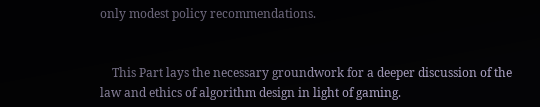only modest policy recommendations.


    This Part lays the necessary groundwork for a deeper discussion of the law and ethics of algorithm design in light of gaming.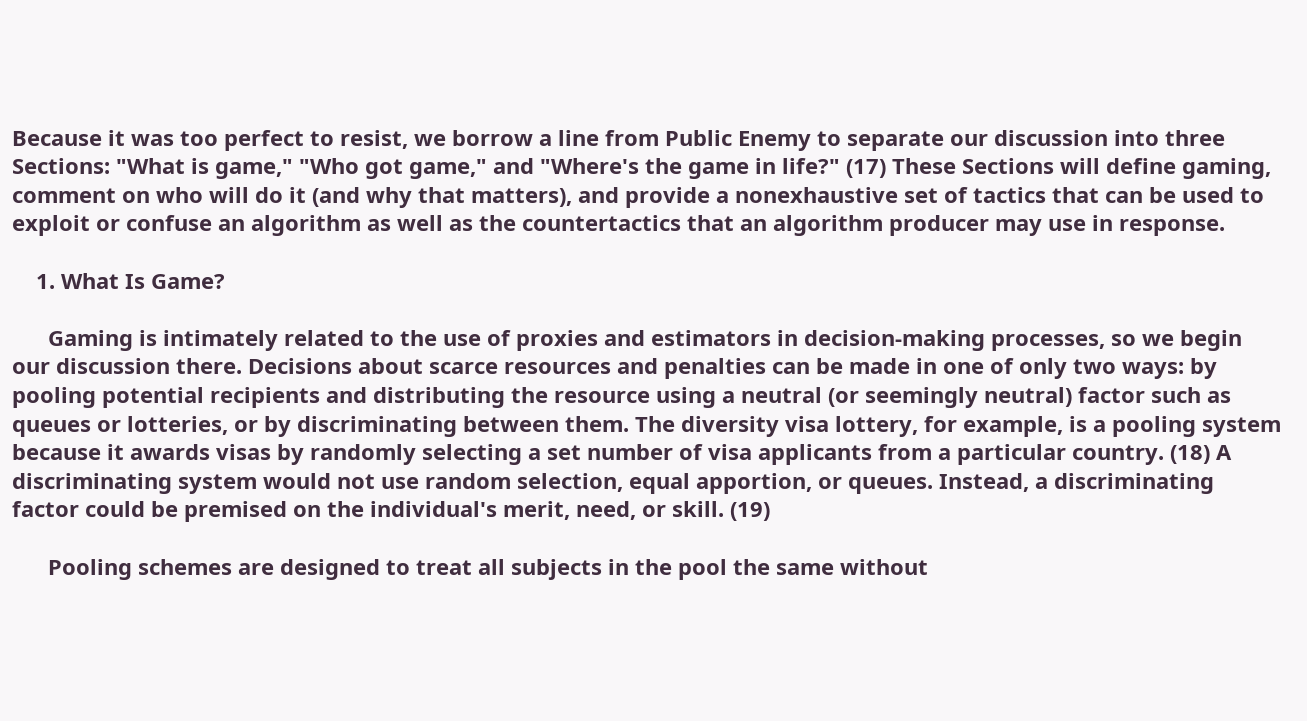Because it was too perfect to resist, we borrow a line from Public Enemy to separate our discussion into three Sections: "What is game," "Who got game," and "Where's the game in life?" (17) These Sections will define gaming, comment on who will do it (and why that matters), and provide a nonexhaustive set of tactics that can be used to exploit or confuse an algorithm as well as the countertactics that an algorithm producer may use in response.

    1. What Is Game?

      Gaming is intimately related to the use of proxies and estimators in decision-making processes, so we begin our discussion there. Decisions about scarce resources and penalties can be made in one of only two ways: by pooling potential recipients and distributing the resource using a neutral (or seemingly neutral) factor such as queues or lotteries, or by discriminating between them. The diversity visa lottery, for example, is a pooling system because it awards visas by randomly selecting a set number of visa applicants from a particular country. (18) A discriminating system would not use random selection, equal apportion, or queues. Instead, a discriminating factor could be premised on the individual's merit, need, or skill. (19)

      Pooling schemes are designed to treat all subjects in the pool the same without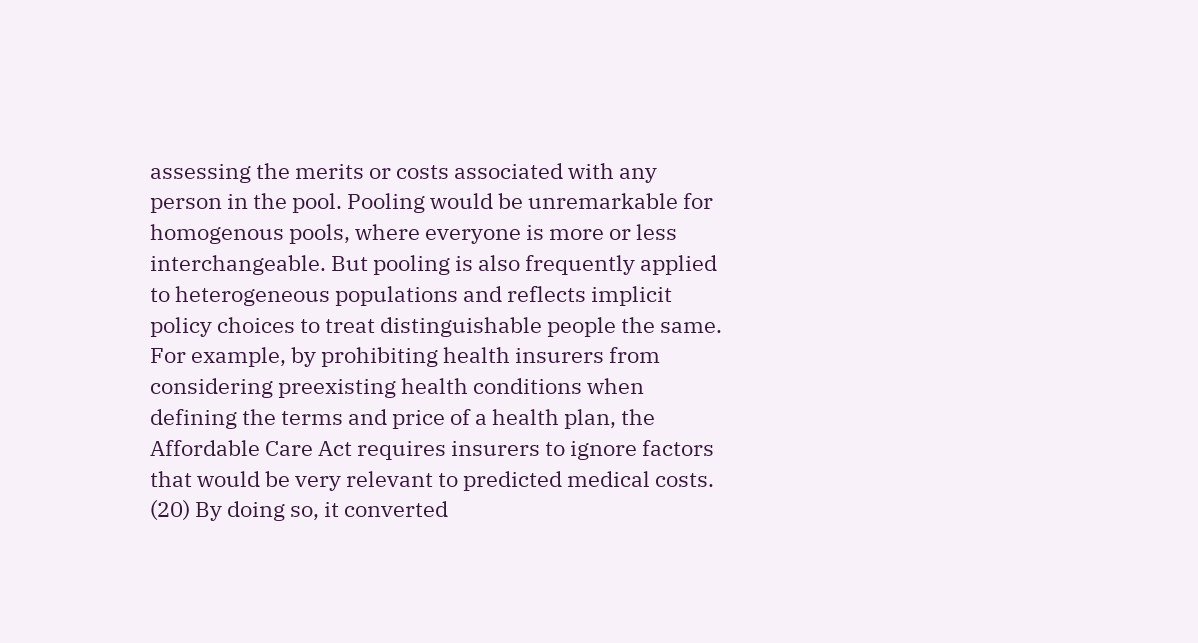assessing the merits or costs associated with any person in the pool. Pooling would be unremarkable for homogenous pools, where everyone is more or less interchangeable. But pooling is also frequently applied to heterogeneous populations and reflects implicit policy choices to treat distinguishable people the same. For example, by prohibiting health insurers from considering preexisting health conditions when defining the terms and price of a health plan, the Affordable Care Act requires insurers to ignore factors that would be very relevant to predicted medical costs. (20) By doing so, it converted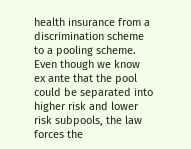health insurance from a discrimination scheme to a pooling scheme. Even though we know ex ante that the pool could be separated into higher risk and lower risk subpools, the law forces the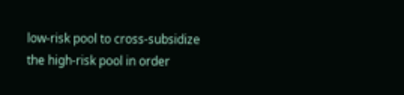low-risk pool to cross-subsidize the high-risk pool in order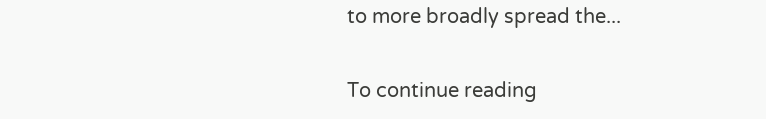to more broadly spread the...

To continue reading